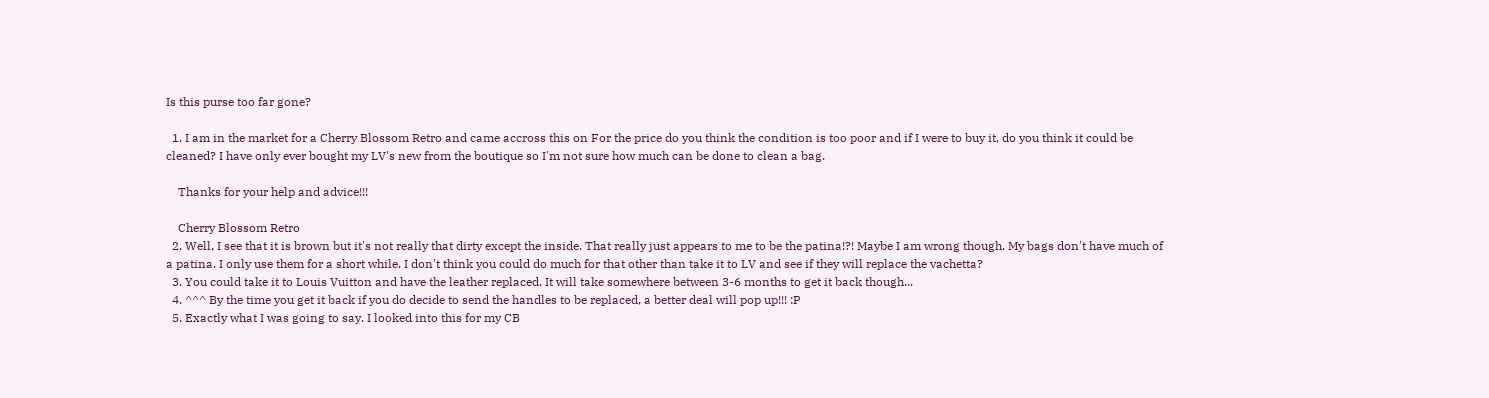Is this purse too far gone?

  1. I am in the market for a Cherry Blossom Retro and came accross this on For the price do you think the condition is too poor and if I were to buy it, do you think it could be cleaned? I have only ever bought my LV's new from the boutique so I'm not sure how much can be done to clean a bag.

    Thanks for your help and advice!!!

    Cherry Blossom Retro
  2. Well, I see that it is brown but it's not really that dirty except the inside. That really just appears to me to be the patina!?! Maybe I am wrong though. My bags don't have much of a patina. I only use them for a short while. I don't think you could do much for that other than take it to LV and see if they will replace the vachetta?
  3. You could take it to Louis Vuitton and have the leather replaced. It will take somewhere between 3-6 months to get it back though...
  4. ^^^ By the time you get it back if you do decide to send the handles to be replaced, a better deal will pop up!!! :P
  5. Exactly what I was going to say. I looked into this for my CB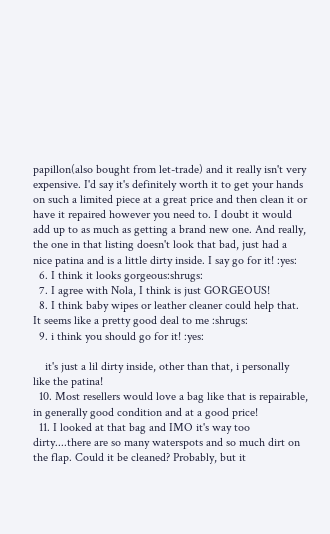papillon(also bought from let-trade) and it really isn't very expensive. I'd say it's definitely worth it to get your hands on such a limited piece at a great price and then clean it or have it repaired however you need to. I doubt it would add up to as much as getting a brand new one. And really, the one in that listing doesn't look that bad, just had a nice patina and is a little dirty inside. I say go for it! :yes:
  6. I think it looks gorgeous:shrugs:
  7. I agree with Nola, I think is just GORGEOUS!
  8. I think baby wipes or leather cleaner could help that. It seems like a pretty good deal to me :shrugs:
  9. i think you should go for it! :yes:

    it's just a lil dirty inside, other than that, i personally like the patina!
  10. Most resellers would love a bag like that is repairable, in generally good condition and at a good price!
  11. I looked at that bag and IMO it's way too dirty....there are so many waterspots and so much dirt on the flap. Could it be cleaned? Probably, but it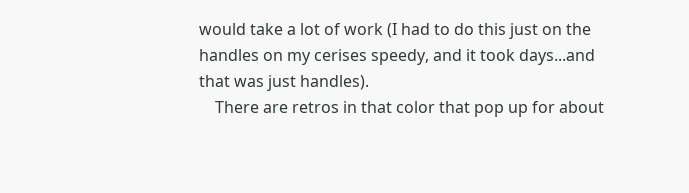would take a lot of work (I had to do this just on the handles on my cerises speedy, and it took days...and that was just handles).
    There are retros in that color that pop up for about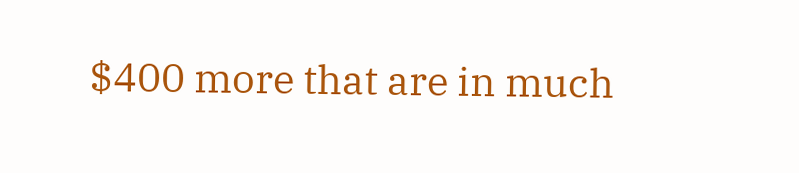$400 more that are in much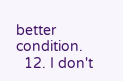better condition.
  12. I don't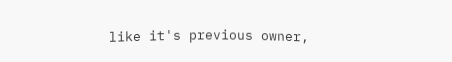like it's previous owner,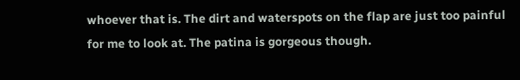whoever that is. The dirt and waterspots on the flap are just too painful for me to look at. The patina is gorgeous though.